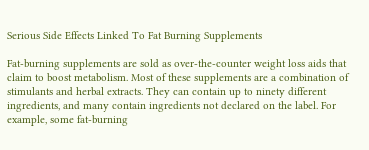Serious Side Effects Linked To Fat Burning Supplements

Fat-burning supplements are sold as over-the-counter weight loss aids that claim to boost metabolism. Most of these supplements are a combination of stimulants and herbal extracts. They can contain up to ninety different ingredients, and many contain ingredients not declared on the label. For example, some fat-burning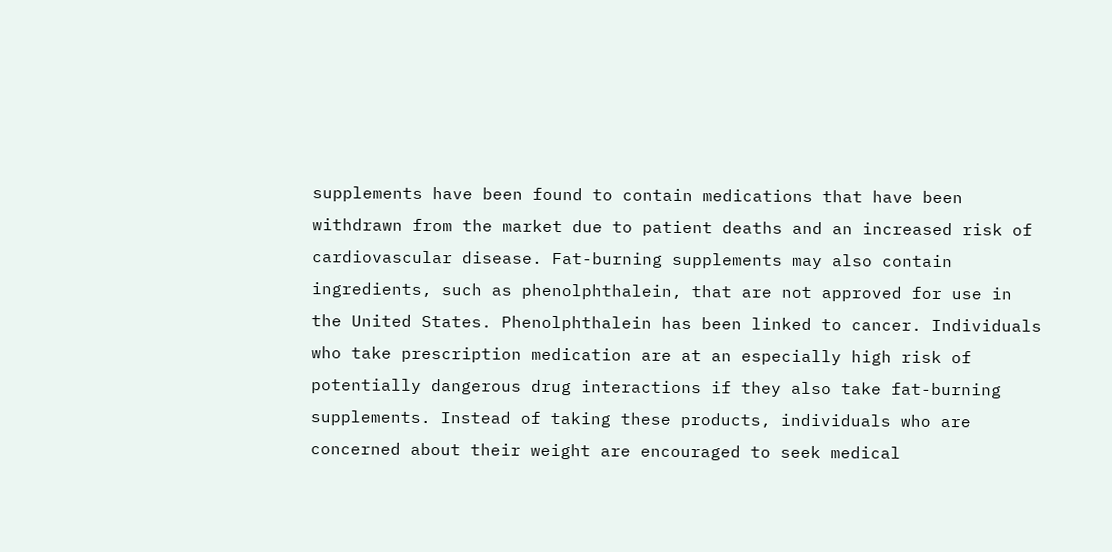supplements have been found to contain medications that have been withdrawn from the market due to patient deaths and an increased risk of cardiovascular disease. Fat-burning supplements may also contain ingredients, such as phenolphthalein, that are not approved for use in the United States. Phenolphthalein has been linked to cancer. Individuals who take prescription medication are at an especially high risk of potentially dangerous drug interactions if they also take fat-burning supplements. Instead of taking these products, individuals who are concerned about their weight are encouraged to seek medical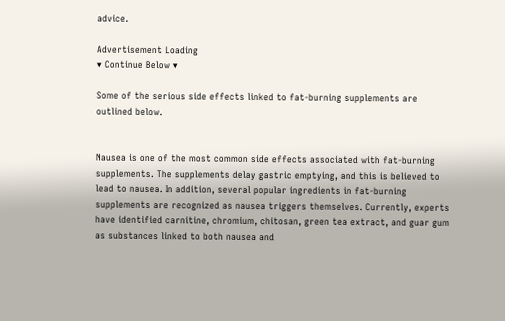advice.

Advertisement Loading
▾ Continue Below ▾

Some of the serious side effects linked to fat-burning supplements are outlined below.


Nausea is one of the most common side effects associated with fat-burning supplements. The supplements delay gastric emptying, and this is believed to lead to nausea. In addition, several popular ingredients in fat-burning supplements are recognized as nausea triggers themselves. Currently, experts have identified carnitine, chromium, chitosan, green tea extract, and guar gum as substances linked to both nausea and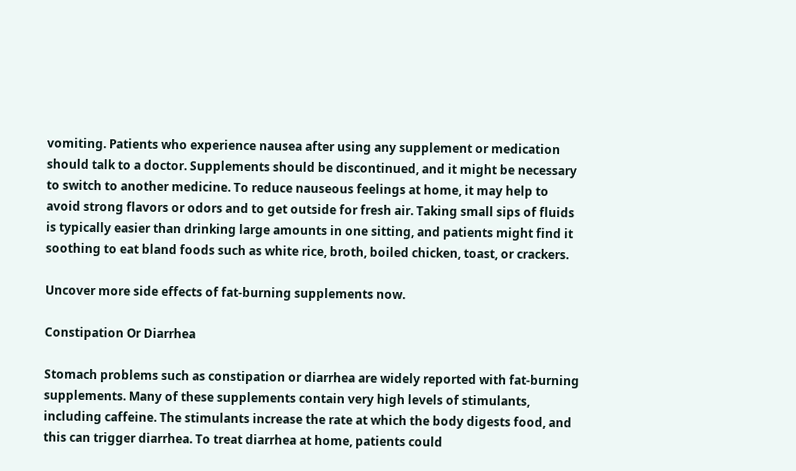vomiting. Patients who experience nausea after using any supplement or medication should talk to a doctor. Supplements should be discontinued, and it might be necessary to switch to another medicine. To reduce nauseous feelings at home, it may help to avoid strong flavors or odors and to get outside for fresh air. Taking small sips of fluids is typically easier than drinking large amounts in one sitting, and patients might find it soothing to eat bland foods such as white rice, broth, boiled chicken, toast, or crackers.

Uncover more side effects of fat-burning supplements now.

Constipation Or Diarrhea

Stomach problems such as constipation or diarrhea are widely reported with fat-burning supplements. Many of these supplements contain very high levels of stimulants, including caffeine. The stimulants increase the rate at which the body digests food, and this can trigger diarrhea. To treat diarrhea at home, patients could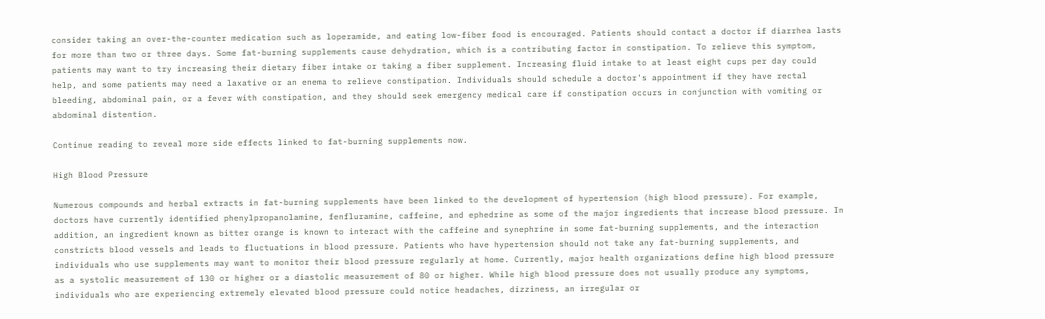consider taking an over-the-counter medication such as loperamide, and eating low-fiber food is encouraged. Patients should contact a doctor if diarrhea lasts for more than two or three days. Some fat-burning supplements cause dehydration, which is a contributing factor in constipation. To relieve this symptom, patients may want to try increasing their dietary fiber intake or taking a fiber supplement. Increasing fluid intake to at least eight cups per day could help, and some patients may need a laxative or an enema to relieve constipation. Individuals should schedule a doctor's appointment if they have rectal bleeding, abdominal pain, or a fever with constipation, and they should seek emergency medical care if constipation occurs in conjunction with vomiting or abdominal distention.

Continue reading to reveal more side effects linked to fat-burning supplements now.

High Blood Pressure

Numerous compounds and herbal extracts in fat-burning supplements have been linked to the development of hypertension (high blood pressure). For example, doctors have currently identified phenylpropanolamine, fenfluramine, caffeine, and ephedrine as some of the major ingredients that increase blood pressure. In addition, an ingredient known as bitter orange is known to interact with the caffeine and synephrine in some fat-burning supplements, and the interaction constricts blood vessels and leads to fluctuations in blood pressure. Patients who have hypertension should not take any fat-burning supplements, and individuals who use supplements may want to monitor their blood pressure regularly at home. Currently, major health organizations define high blood pressure as a systolic measurement of 130 or higher or a diastolic measurement of 80 or higher. While high blood pressure does not usually produce any symptoms, individuals who are experiencing extremely elevated blood pressure could notice headaches, dizziness, an irregular or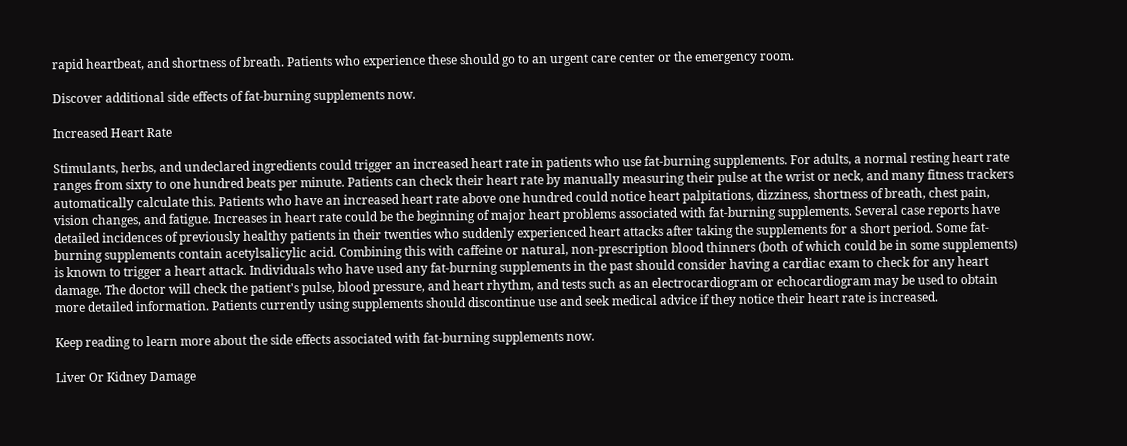rapid heartbeat, and shortness of breath. Patients who experience these should go to an urgent care center or the emergency room.

Discover additional side effects of fat-burning supplements now.

Increased Heart Rate

Stimulants, herbs, and undeclared ingredients could trigger an increased heart rate in patients who use fat-burning supplements. For adults, a normal resting heart rate ranges from sixty to one hundred beats per minute. Patients can check their heart rate by manually measuring their pulse at the wrist or neck, and many fitness trackers automatically calculate this. Patients who have an increased heart rate above one hundred could notice heart palpitations, dizziness, shortness of breath, chest pain, vision changes, and fatigue. Increases in heart rate could be the beginning of major heart problems associated with fat-burning supplements. Several case reports have detailed incidences of previously healthy patients in their twenties who suddenly experienced heart attacks after taking the supplements for a short period. Some fat-burning supplements contain acetylsalicylic acid. Combining this with caffeine or natural, non-prescription blood thinners (both of which could be in some supplements) is known to trigger a heart attack. Individuals who have used any fat-burning supplements in the past should consider having a cardiac exam to check for any heart damage. The doctor will check the patient's pulse, blood pressure, and heart rhythm, and tests such as an electrocardiogram or echocardiogram may be used to obtain more detailed information. Patients currently using supplements should discontinue use and seek medical advice if they notice their heart rate is increased.

Keep reading to learn more about the side effects associated with fat-burning supplements now.

Liver Or Kidney Damage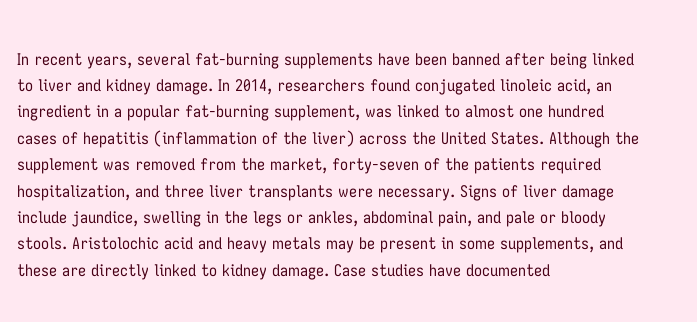In recent years, several fat-burning supplements have been banned after being linked to liver and kidney damage. In 2014, researchers found conjugated linoleic acid, an ingredient in a popular fat-burning supplement, was linked to almost one hundred cases of hepatitis (inflammation of the liver) across the United States. Although the supplement was removed from the market, forty-seven of the patients required hospitalization, and three liver transplants were necessary. Signs of liver damage include jaundice, swelling in the legs or ankles, abdominal pain, and pale or bloody stools. Aristolochic acid and heavy metals may be present in some supplements, and these are directly linked to kidney damage. Case studies have documented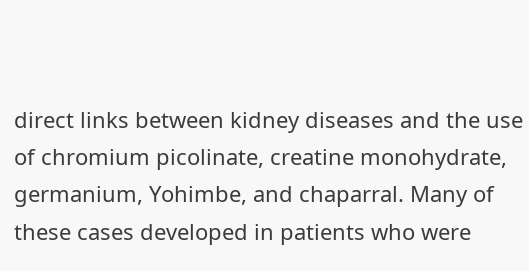direct links between kidney diseases and the use of chromium picolinate, creatine monohydrate, germanium, Yohimbe, and chaparral. Many of these cases developed in patients who were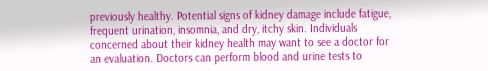previously healthy. Potential signs of kidney damage include fatigue, frequent urination, insomnia, and dry, itchy skin. Individuals concerned about their kidney health may want to see a doctor for an evaluation. Doctors can perform blood and urine tests to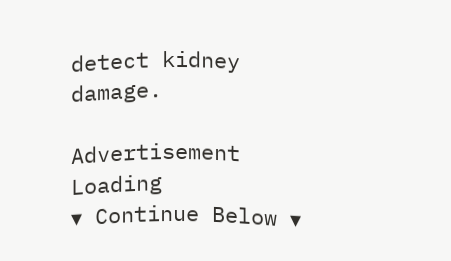detect kidney damage.

Advertisement Loading
▾ Continue Below ▾